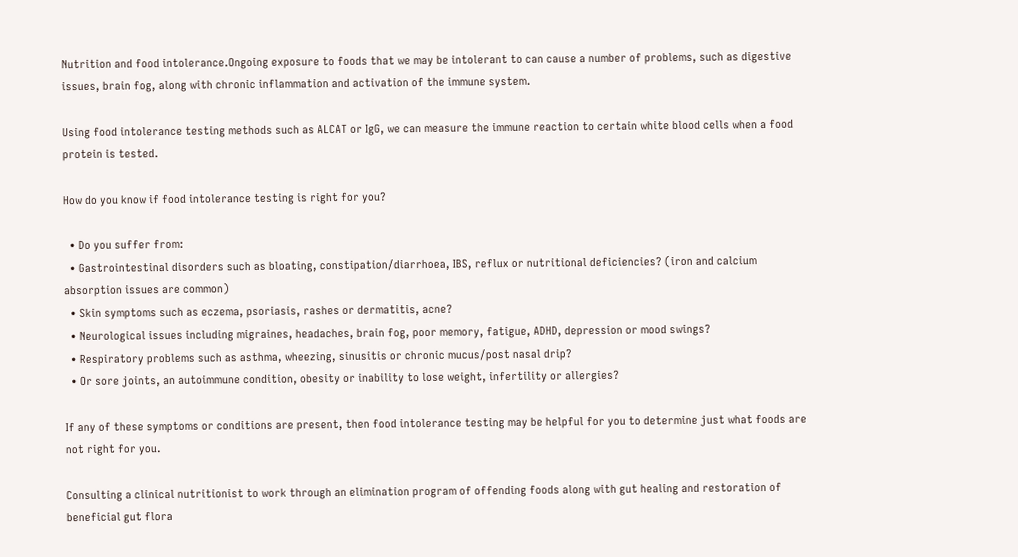Nutrition and food intolerance.Ongoing exposure to foods that we may be intolerant to can cause a number of problems, such as digestive issues, brain fog, along with chronic inflammation and activation of the immune system.

Using food intolerance testing methods such as ALCAT or IgG, we can measure the immune reaction to certain white blood cells when a food protein is tested.

How do you know if food intolerance testing is right for you?

  • Do you suffer from:
  • Gastrointestinal disorders such as bloating, constipation/diarrhoea, IBS, reflux or nutritional deficiencies? (iron and calcium absorption issues are common)
  • Skin symptoms such as eczema, psoriasis, rashes or dermatitis, acne?
  • Neurological issues including migraines, headaches, brain fog, poor memory, fatigue, ADHD, depression or mood swings?
  • Respiratory problems such as asthma, wheezing, sinusitis or chronic mucus/post nasal drip?
  • Or sore joints, an autoimmune condition, obesity or inability to lose weight, infertility or allergies?

If any of these symptoms or conditions are present, then food intolerance testing may be helpful for you to determine just what foods are not right for you.

Consulting a clinical nutritionist to work through an elimination program of offending foods along with gut healing and restoration of beneficial gut flora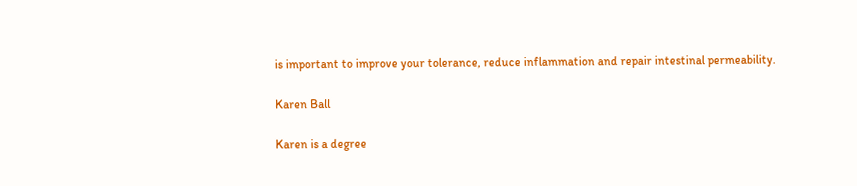is important to improve your tolerance, reduce inflammation and repair intestinal permeability.

Karen Ball

Karen is a degree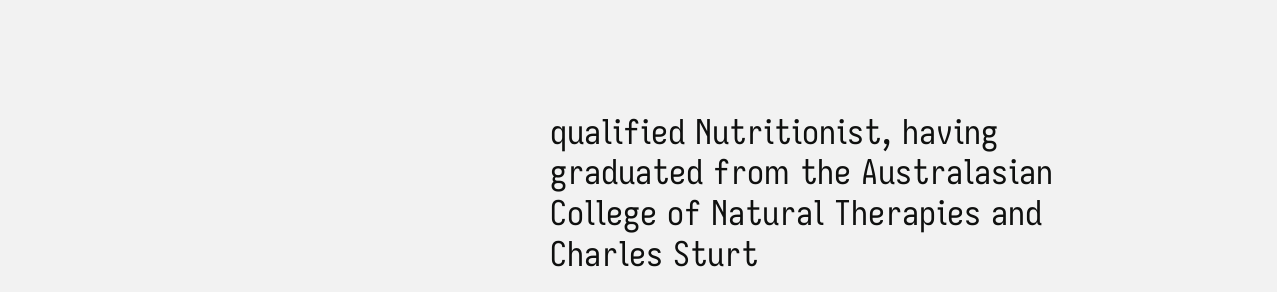qualified Nutritionist, having graduated from the Australasian College of Natural Therapies and Charles Sturt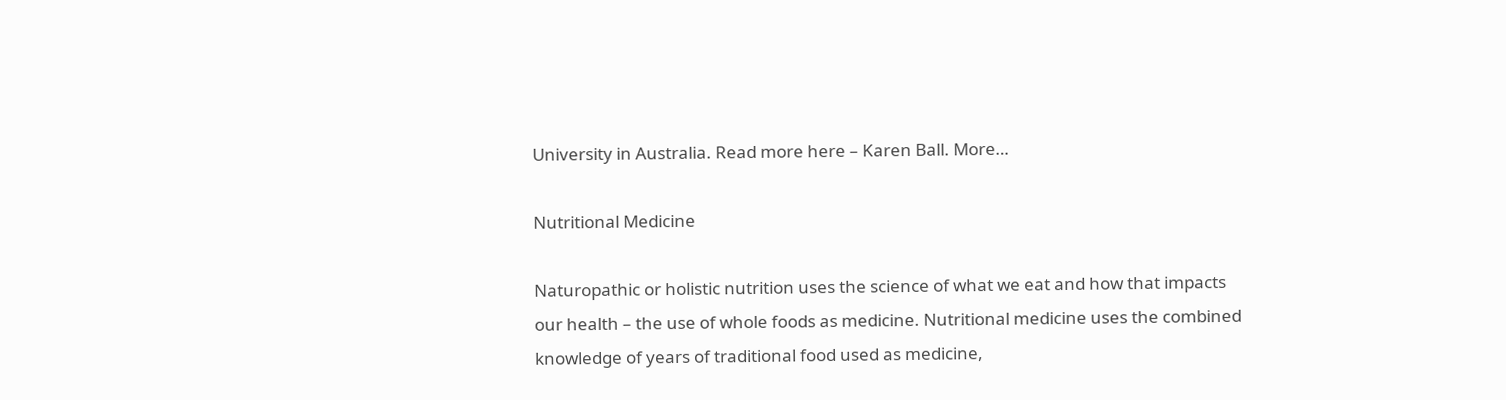University in Australia. Read more here – Karen Ball. More…

Nutritional Medicine

Naturopathic or holistic nutrition uses the science of what we eat and how that impacts our health – the use of whole foods as medicine. Nutritional medicine uses the combined knowledge of years of traditional food used as medicine,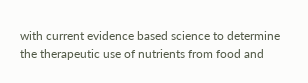with current evidence based science to determine the therapeutic use of nutrients from food and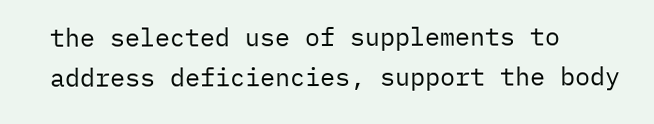the selected use of supplements to address deficiencies, support the body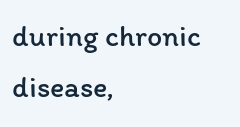during chronic disease,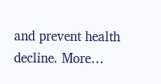and prevent health decline. More…